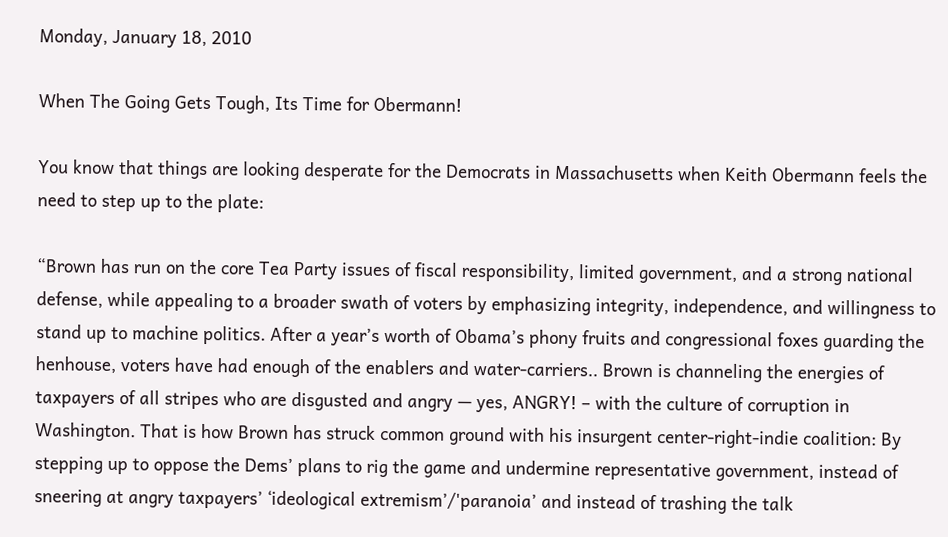Monday, January 18, 2010

When The Going Gets Tough, Its Time for Obermann!

You know that things are looking desperate for the Democrats in Massachusetts when Keith Obermann feels the need to step up to the plate:

“Brown has run on the core Tea Party issues of fiscal responsibility, limited government, and a strong national defense, while appealing to a broader swath of voters by emphasizing integrity, independence, and willingness to stand up to machine politics. After a year’s worth of Obama’s phony fruits and congressional foxes guarding the henhouse, voters have had enough of the enablers and water-carriers.. Brown is channeling the energies of taxpayers of all stripes who are disgusted and angry — yes, ANGRY! – with the culture of corruption in Washington. That is how Brown has struck common ground with his insurgent center-right-indie coalition: By stepping up to oppose the Dems’ plans to rig the game and undermine representative government, instead of sneering at angry taxpayers’ ‘ideological extremism’/'paranoia’ and instead of trashing the talk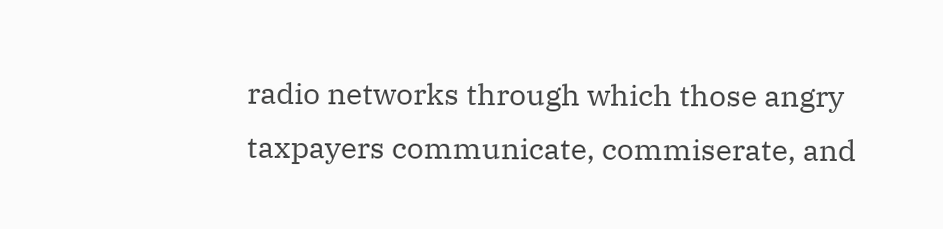radio networks through which those angry taxpayers communicate, commiserate, and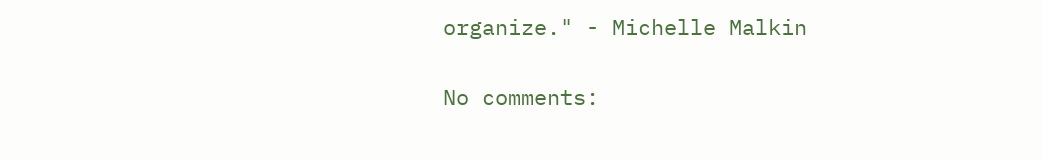organize." - Michelle Malkin

No comments: